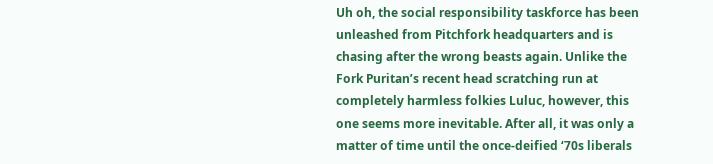Uh oh, the social responsibility taskforce has been unleashed from Pitchfork headquarters and is chasing after the wrong beasts again. Unlike the Fork Puritan’s recent head scratching run at completely harmless folkies Luluc, however, this one seems more inevitable. After all, it was only a matter of time until the once-deified ‘70s liberals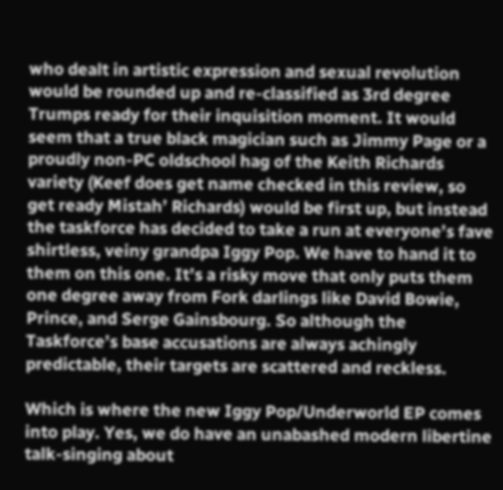who dealt in artistic expression and sexual revolution would be rounded up and re-classified as 3rd degree Trumps ready for their inquisition moment. It would seem that a true black magician such as Jimmy Page or a proudly non-PC oldschool hag of the Keith Richards variety (Keef does get name checked in this review, so get ready Mistah’ Richards) would be first up, but instead the taskforce has decided to take a run at everyone’s fave shirtless, veiny grandpa Iggy Pop. We have to hand it to them on this one. It’s a risky move that only puts them one degree away from Fork darlings like David Bowie, Prince, and Serge Gainsbourg. So although the Taskforce’s base accusations are always achingly predictable, their targets are scattered and reckless.

Which is where the new Iggy Pop/Underworld EP comes into play. Yes, we do have an unabashed modern libertine talk-singing about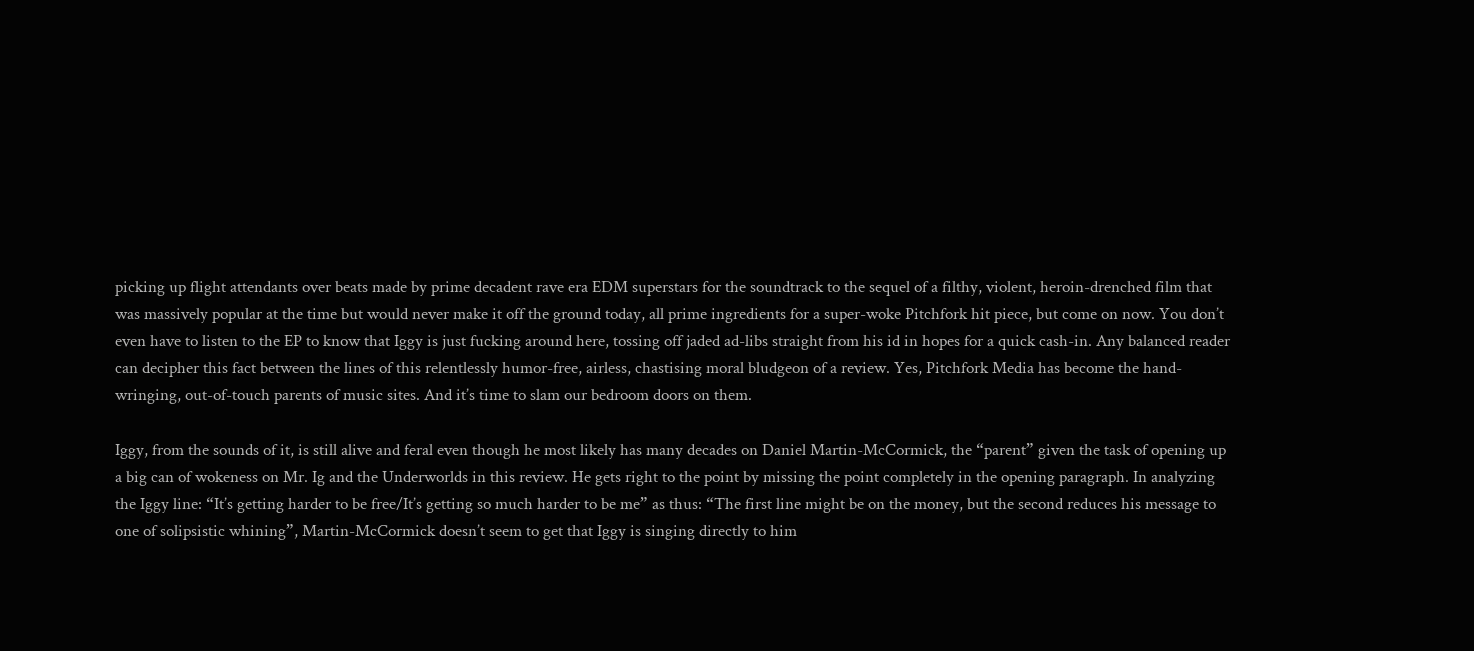picking up flight attendants over beats made by prime decadent rave era EDM superstars for the soundtrack to the sequel of a filthy, violent, heroin-drenched film that was massively popular at the time but would never make it off the ground today, all prime ingredients for a super-woke Pitchfork hit piece, but come on now. You don’t even have to listen to the EP to know that Iggy is just fucking around here, tossing off jaded ad-libs straight from his id in hopes for a quick cash-in. Any balanced reader can decipher this fact between the lines of this relentlessly humor-free, airless, chastising moral bludgeon of a review. Yes, Pitchfork Media has become the hand-wringing, out-of-touch parents of music sites. And it’s time to slam our bedroom doors on them.

Iggy, from the sounds of it, is still alive and feral even though he most likely has many decades on Daniel Martin-McCormick, the “parent” given the task of opening up a big can of wokeness on Mr. Ig and the Underworlds in this review. He gets right to the point by missing the point completely in the opening paragraph. In analyzing the Iggy line: “It’s getting harder to be free/It’s getting so much harder to be me” as thus: “The first line might be on the money, but the second reduces his message to one of solipsistic whining”, Martin-McCormick doesn’t seem to get that Iggy is singing directly to him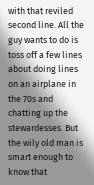with that reviled second line. All the guy wants to do is toss off a few lines about doing lines on an airplane in the 70s and chatting up the stewardesses. But the wily old man is smart enough to know that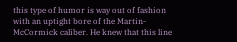this type of humor is way out of fashion with an uptight bore of the Martin-McCormick caliber. He knew that this line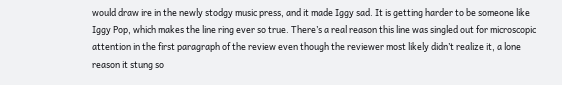would draw ire in the newly stodgy music press, and it made Iggy sad. It is getting harder to be someone like Iggy Pop, which makes the line ring ever so true. There’s a real reason this line was singled out for microscopic attention in the first paragraph of the review even though the reviewer most likely didn’t realize it, a lone reason it stung so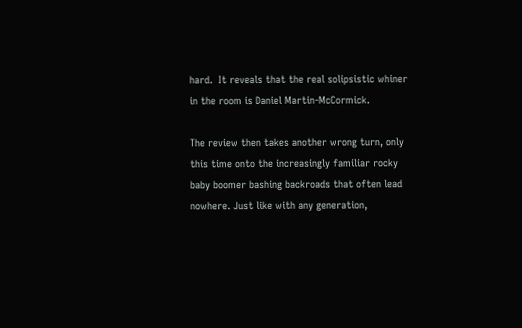hard.  It reveals that the real solipsistic whiner in the room is Daniel Martin-McCormick.

The review then takes another wrong turn, only this time onto the increasingly familiar rocky baby boomer bashing backroads that often lead nowhere. Just like with any generation,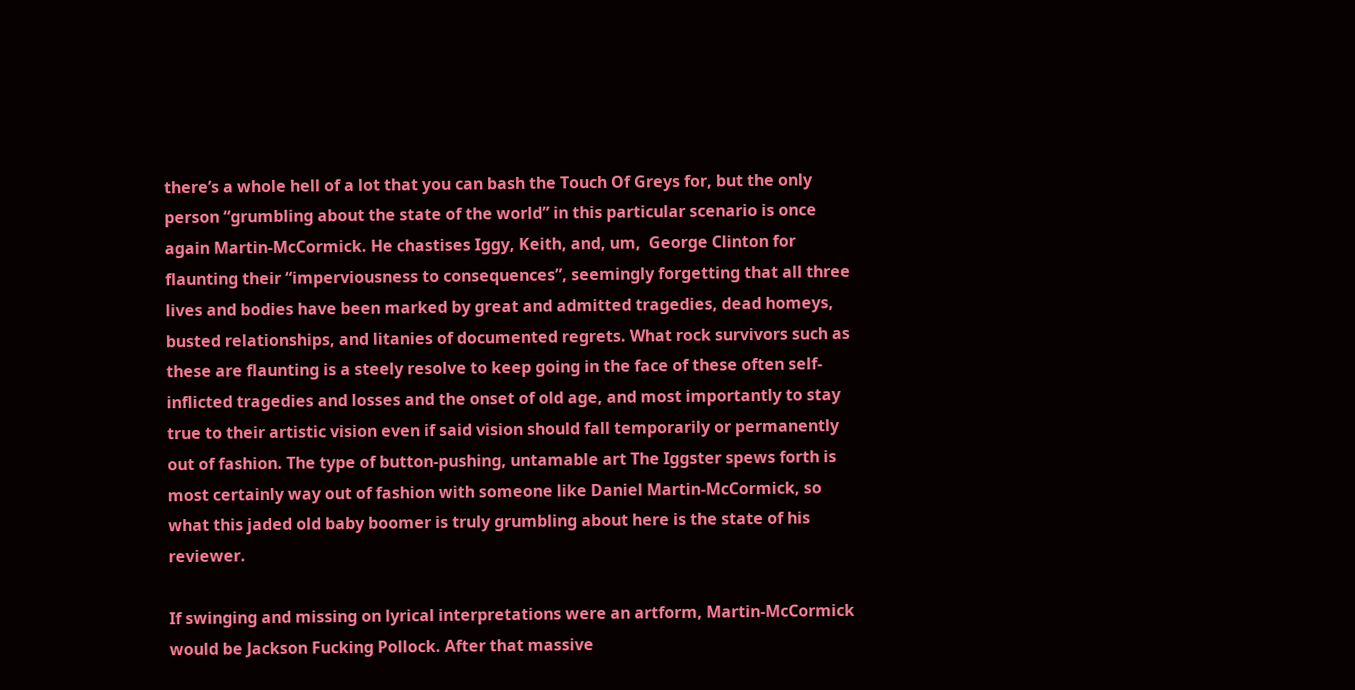there’s a whole hell of a lot that you can bash the Touch Of Greys for, but the only person “grumbling about the state of the world” in this particular scenario is once again Martin-McCormick. He chastises Iggy, Keith, and, um,  George Clinton for flaunting their “imperviousness to consequences”, seemingly forgetting that all three lives and bodies have been marked by great and admitted tragedies, dead homeys, busted relationships, and litanies of documented regrets. What rock survivors such as these are flaunting is a steely resolve to keep going in the face of these often self-inflicted tragedies and losses and the onset of old age, and most importantly to stay true to their artistic vision even if said vision should fall temporarily or permanently out of fashion. The type of button-pushing, untamable art The Iggster spews forth is most certainly way out of fashion with someone like Daniel Martin-McCormick, so what this jaded old baby boomer is truly grumbling about here is the state of his reviewer.

If swinging and missing on lyrical interpretations were an artform, Martin-McCormick would be Jackson Fucking Pollock. After that massive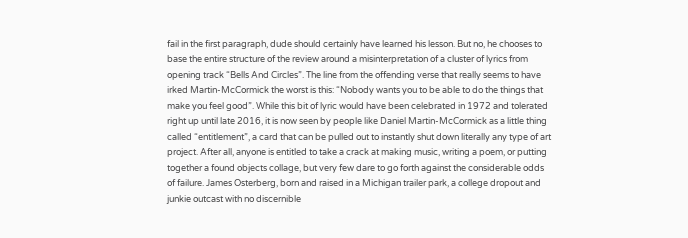fail in the first paragraph, dude should certainly have learned his lesson. But no, he chooses to base the entire structure of the review around a misinterpretation of a cluster of lyrics from opening track “Bells And Circles”. The line from the offending verse that really seems to have irked Martin-McCormick the worst is this: “Nobody wants you to be able to do the things that make you feel good”. While this bit of lyric would have been celebrated in 1972 and tolerated right up until late 2016, it is now seen by people like Daniel Martin-McCormick as a little thing called “entitlement”, a card that can be pulled out to instantly shut down literally any type of art project. After all, anyone is entitled to take a crack at making music, writing a poem, or putting together a found objects collage, but very few dare to go forth against the considerable odds of failure. James Osterberg, born and raised in a Michigan trailer park, a college dropout and junkie outcast with no discernible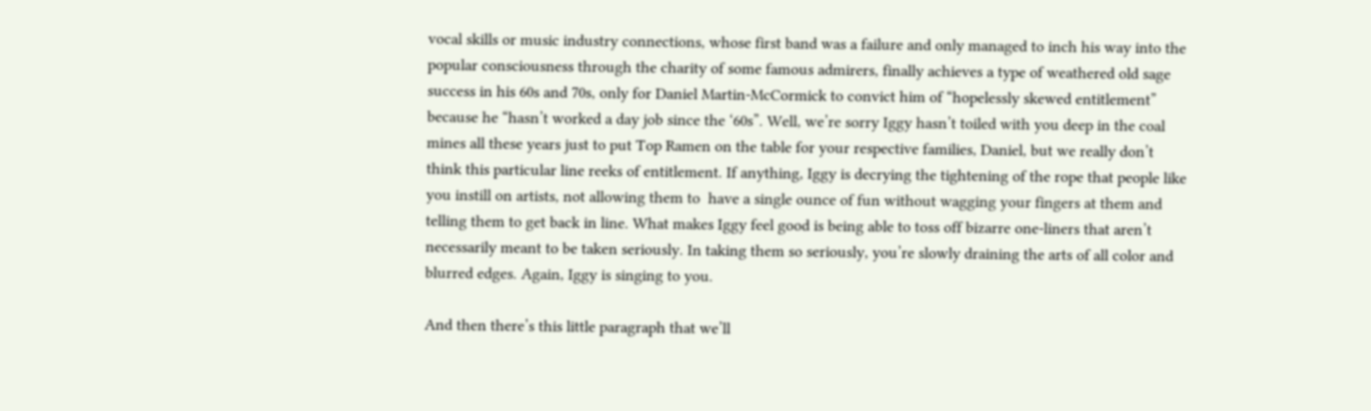vocal skills or music industry connections, whose first band was a failure and only managed to inch his way into the popular consciousness through the charity of some famous admirers, finally achieves a type of weathered old sage success in his 60s and 70s, only for Daniel Martin-McCormick to convict him of “hopelessly skewed entitlement” because he “hasn’t worked a day job since the ‘60s”. Well, we’re sorry Iggy hasn’t toiled with you deep in the coal mines all these years just to put Top Ramen on the table for your respective families, Daniel, but we really don’t think this particular line reeks of entitlement. If anything, Iggy is decrying the tightening of the rope that people like you instill on artists, not allowing them to  have a single ounce of fun without wagging your fingers at them and telling them to get back in line. What makes Iggy feel good is being able to toss off bizarre one-liners that aren’t necessarily meant to be taken seriously. In taking them so seriously, you’re slowly draining the arts of all color and blurred edges. Again, Iggy is singing to you.

And then there’s this little paragraph that we’ll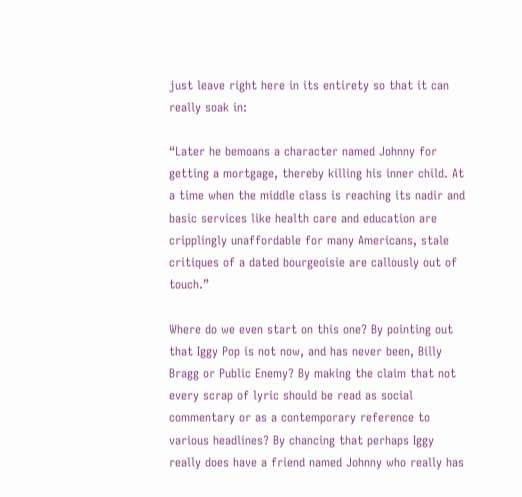just leave right here in its entirety so that it can really soak in:

“Later he bemoans a character named Johnny for getting a mortgage, thereby killing his inner child. At a time when the middle class is reaching its nadir and basic services like health care and education are cripplingly unaffordable for many Americans, stale critiques of a dated bourgeoisie are callously out of touch.”

Where do we even start on this one? By pointing out that Iggy Pop is not now, and has never been, Billy Bragg or Public Enemy? By making the claim that not every scrap of lyric should be read as social commentary or as a contemporary reference to various headlines? By chancing that perhaps Iggy really does have a friend named Johnny who really has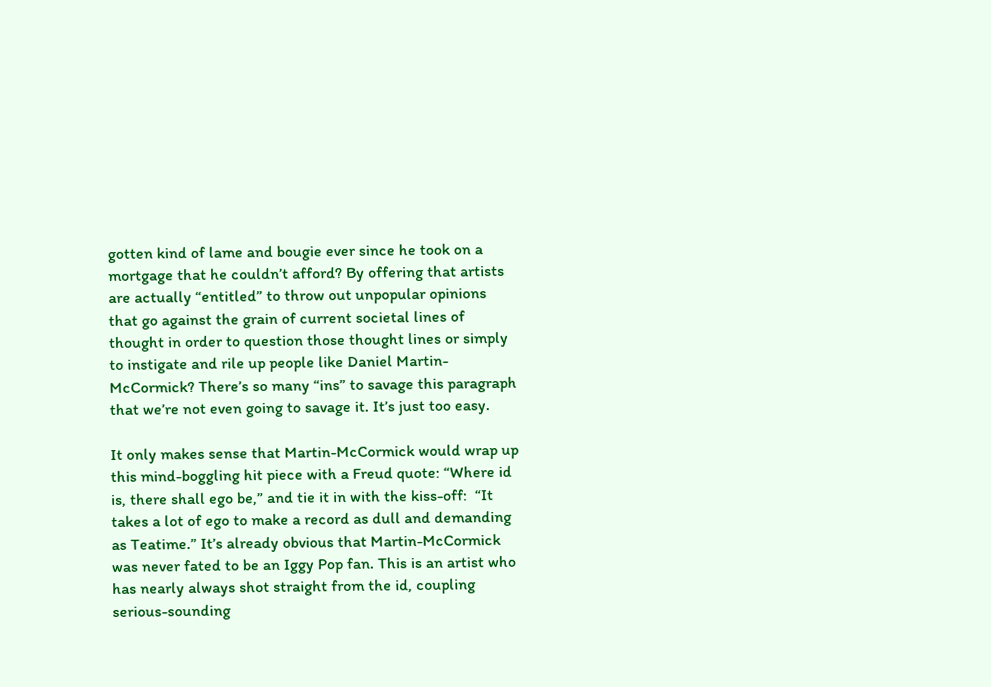gotten kind of lame and bougie ever since he took on a mortgage that he couldn’t afford? By offering that artists are actually “entitled” to throw out unpopular opinions  that go against the grain of current societal lines of thought in order to question those thought lines or simply to instigate and rile up people like Daniel Martin-McCormick? There’s so many “ins” to savage this paragraph that we’re not even going to savage it. It’s just too easy.

It only makes sense that Martin-McCormick would wrap up this mind-boggling hit piece with a Freud quote: “Where id is, there shall ego be,” and tie it in with the kiss-off:  “It takes a lot of ego to make a record as dull and demanding as Teatime.” It’s already obvious that Martin-McCormick was never fated to be an Iggy Pop fan. This is an artist who has nearly always shot straight from the id, coupling serious-sounding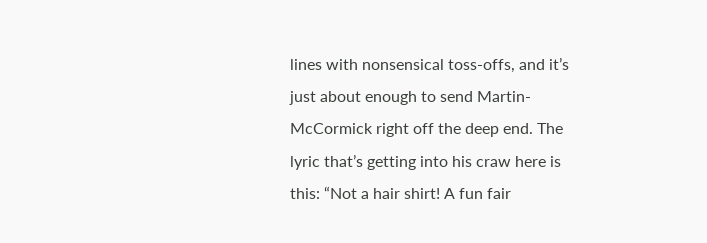lines with nonsensical toss-offs, and it’s just about enough to send Martin-McCormick right off the deep end. The lyric that’s getting into his craw here is this: “Not a hair shirt! A fun fair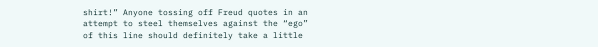shirt!” Anyone tossing off Freud quotes in an attempt to steel themselves against the “ego” of this line should definitely take a little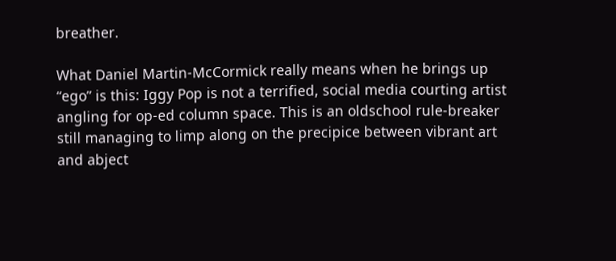breather.

What Daniel Martin-McCormick really means when he brings up “ego” is this: Iggy Pop is not a terrified, social media courting artist angling for op-ed column space. This is an oldschool rule-breaker still managing to limp along on the precipice between vibrant art and abject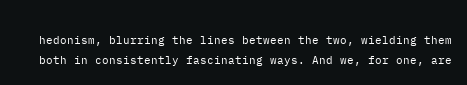hedonism, blurring the lines between the two, wielding them both in consistently fascinating ways. And we, for one, are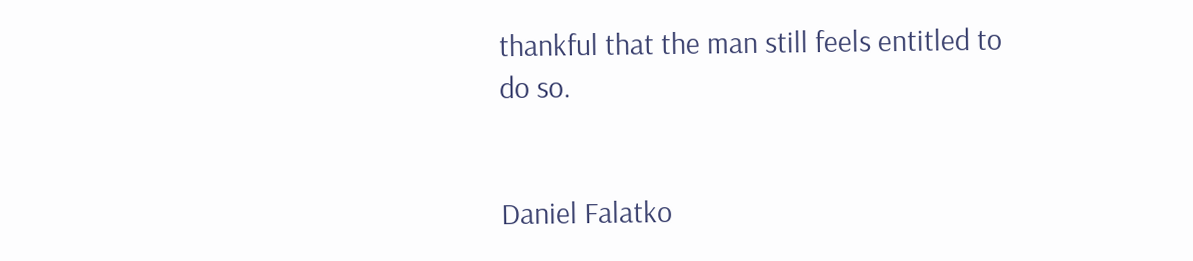thankful that the man still feels entitled to do so.


Daniel Falatko